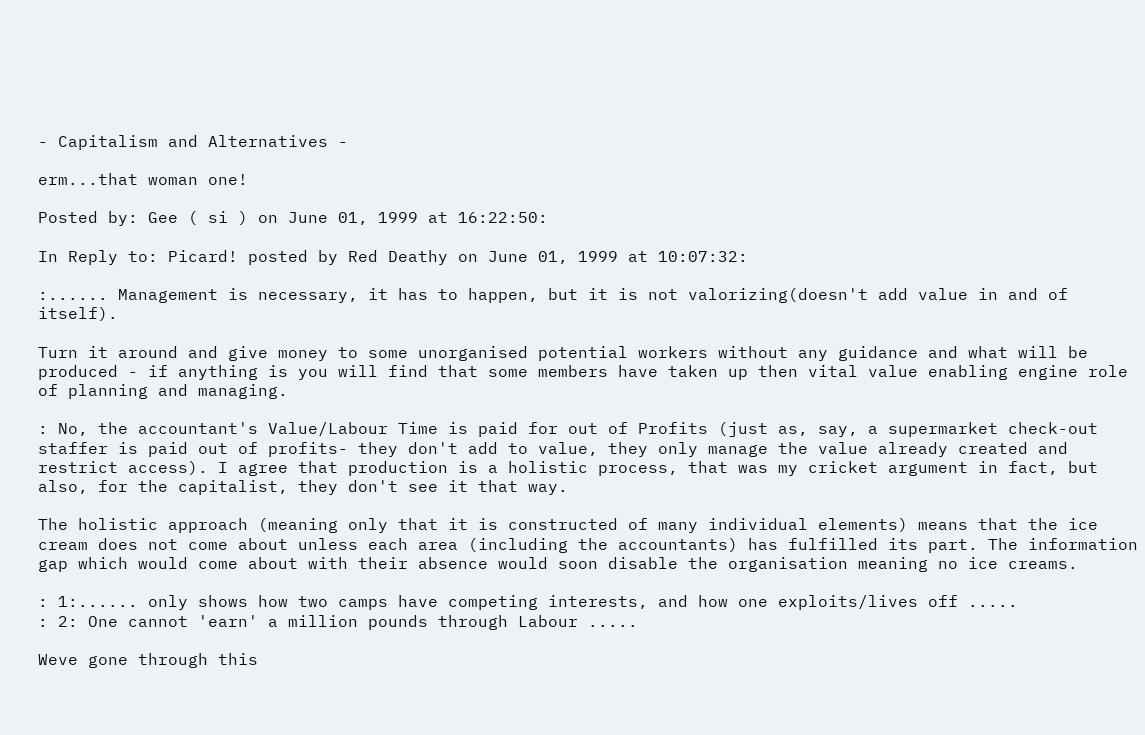- Capitalism and Alternatives -

erm...that woman one!

Posted by: Gee ( si ) on June 01, 1999 at 16:22:50:

In Reply to: Picard! posted by Red Deathy on June 01, 1999 at 10:07:32:

:...... Management is necessary, it has to happen, but it is not valorizing(doesn't add value in and of itself).

Turn it around and give money to some unorganised potential workers without any guidance and what will be produced - if anything is you will find that some members have taken up then vital value enabling engine role of planning and managing.

: No, the accountant's Value/Labour Time is paid for out of Profits (just as, say, a supermarket check-out staffer is paid out of profits- they don't add to value, they only manage the value already created and restrict access). I agree that production is a holistic process, that was my cricket argument in fact, but also, for the capitalist, they don't see it that way.

The holistic approach (meaning only that it is constructed of many individual elements) means that the ice cream does not come about unless each area (including the accountants) has fulfilled its part. The information gap which would come about with their absence would soon disable the organisation meaning no ice creams.

: 1:...... only shows how two camps have competing interests, and how one exploits/lives off .....
: 2: One cannot 'earn' a million pounds through Labour .....

Weve gone through this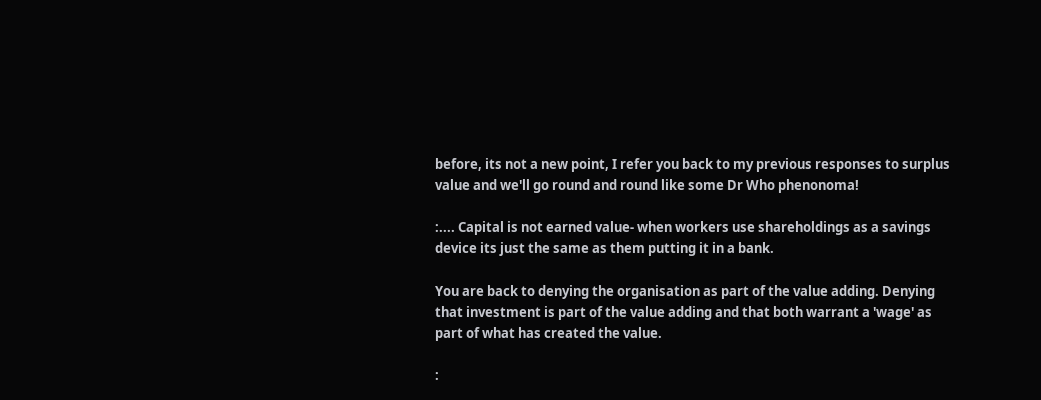before, its not a new point, I refer you back to my previous responses to surplus value and we'll go round and round like some Dr Who phenonoma!

:.... Capital is not earned value- when workers use shareholdings as a savings device its just the same as them putting it in a bank.

You are back to denying the organisation as part of the value adding. Denying that investment is part of the value adding and that both warrant a 'wage' as part of what has created the value.

: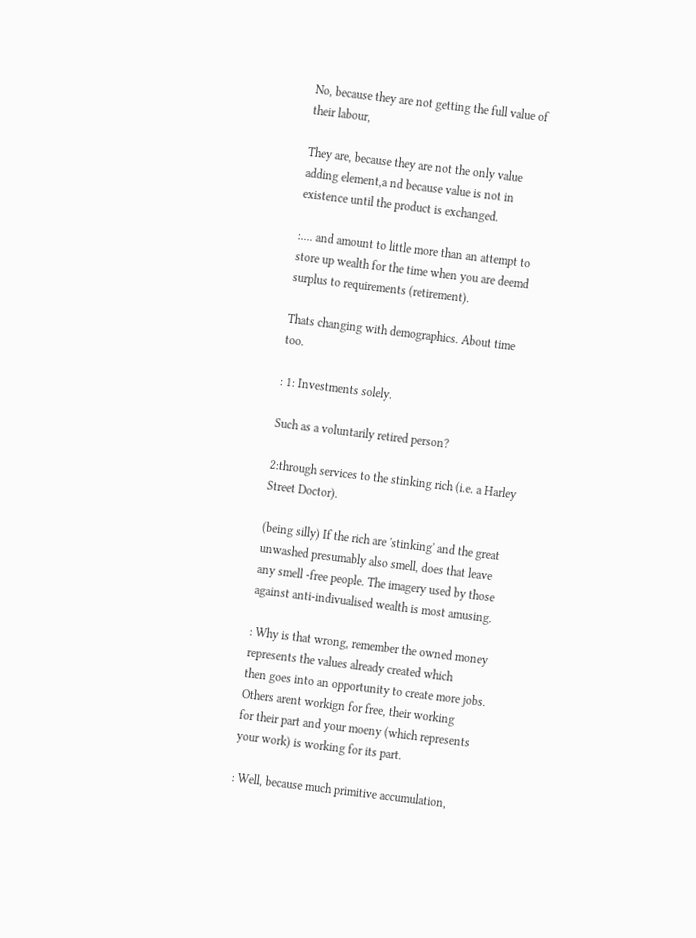No, because they are not getting the full value of their labour,

They are, because they are not the only value adding element,a nd because value is not in existence until the product is exchanged.

:.... and amount to little more than an attempt to store up wealth for the time when you are deemd surplus to requirements (retirement).

Thats changing with demographics. About time too.

: 1: Investments solely.

Such as a voluntarily retired person?

2:through services to the stinking rich (i.e. a Harley Street Doctor).

(being silly) If the rich are 'stinking' and the great unwashed presumably also smell, does that leave any smell -free people. The imagery used by those against anti-indivualised wealth is most amusing.

: Why is that wrong, remember the owned money represents the values already created which
then goes into an opportunity to create more jobs. Others arent workign for free, their working
for their part and your moeny (which represents your work) is working for its part.

: Well, because much primitive accumulation,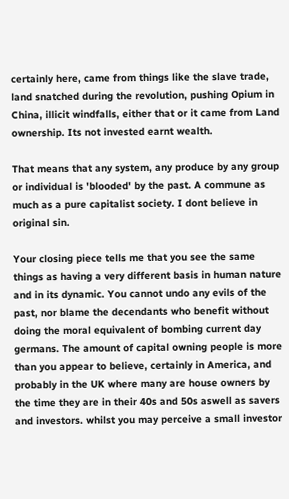certainly here, came from things like the slave trade, land snatched during the revolution, pushing Opium in China, illicit windfalls, either that or it came from Land ownership. Its not invested earnt wealth.

That means that any system, any produce by any group or individual is 'blooded' by the past. A commune as much as a pure capitalist society. I dont believe in original sin.

Your closing piece tells me that you see the same things as having a very different basis in human nature and in its dynamic. You cannot undo any evils of the past, nor blame the decendants who benefit without doing the moral equivalent of bombing current day germans. The amount of capital owning people is more than you appear to believe, certainly in America, and probably in the UK where many are house owners by the time they are in their 40s and 50s aswell as savers and investors. whilst you may perceive a small investor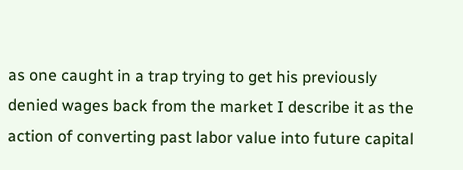as one caught in a trap trying to get his previously denied wages back from the market I describe it as the action of converting past labor value into future capital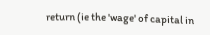return (ie the 'wage' of capital in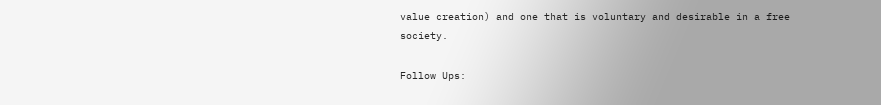value creation) and one that is voluntary and desirable in a free society.

Follow Ups: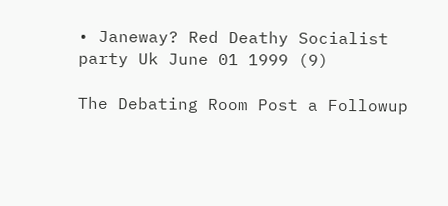• Janeway? Red Deathy Socialist party Uk June 01 1999 (9)

The Debating Room Post a Followup